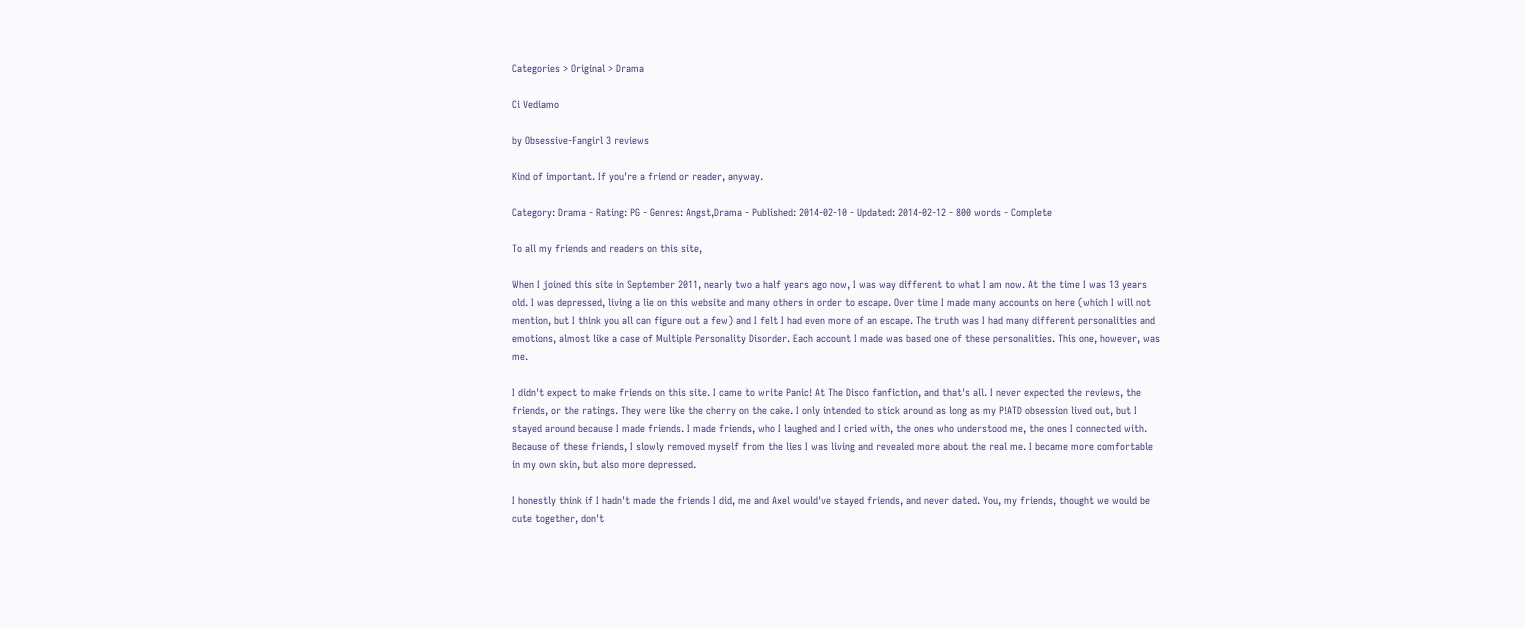Categories > Original > Drama

Ci Vediamo

by Obsessive-Fangirl 3 reviews

Kind of important. If you're a friend or reader, anyway.

Category: Drama - Rating: PG - Genres: Angst,Drama - Published: 2014-02-10 - Updated: 2014-02-12 - 800 words - Complete

To all my friends and readers on this site,

When I joined this site in September 2011, nearly two a half years ago now, I was way different to what I am now. At the time I was 13 years old. I was depressed, living a lie on this website and many others in order to escape. Over time I made many accounts on here (which I will not mention, but I think you all can figure out a few) and I felt I had even more of an escape. The truth was I had many different personalities and emotions, almost like a case of Multiple Personality Disorder. Each account I made was based one of these personalities. This one, however, was me.

I didn't expect to make friends on this site. I came to write Panic! At The Disco fanfiction, and that's all. I never expected the reviews, the friends, or the ratings. They were like the cherry on the cake. I only intended to stick around as long as my P!ATD obsession lived out, but I stayed around because I made friends. I made friends, who I laughed and I cried with, the ones who understood me, the ones I connected with. Because of these friends, I slowly removed myself from the lies I was living and revealed more about the real me. I became more comfortable in my own skin, but also more depressed.

I honestly think if I hadn't made the friends I did, me and Axel would've stayed friends, and never dated. You, my friends, thought we would be cute together, don't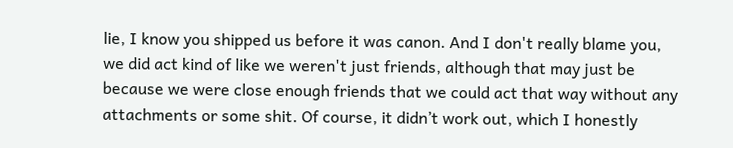lie, I know you shipped us before it was canon. And I don't really blame you, we did act kind of like we weren't just friends, although that may just be because we were close enough friends that we could act that way without any attachments or some shit. Of course, it didn’t work out, which I honestly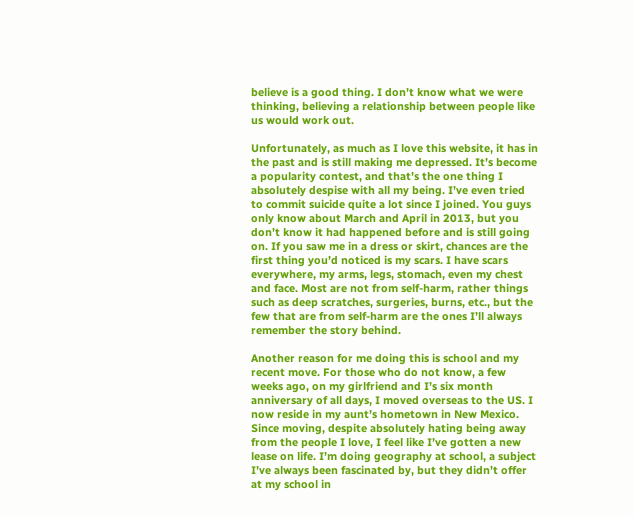believe is a good thing. I don’t know what we were thinking, believing a relationship between people like us would work out.

Unfortunately, as much as I love this website, it has in the past and is still making me depressed. It’s become a popularity contest, and that’s the one thing I absolutely despise with all my being. I’ve even tried to commit suicide quite a lot since I joined. You guys only know about March and April in 2013, but you don’t know it had happened before and is still going on. If you saw me in a dress or skirt, chances are the first thing you’d noticed is my scars. I have scars everywhere, my arms, legs, stomach, even my chest and face. Most are not from self-harm, rather things such as deep scratches, surgeries, burns, etc., but the few that are from self-harm are the ones I’ll always remember the story behind.

Another reason for me doing this is school and my recent move. For those who do not know, a few weeks ago, on my girlfriend and I’s six month anniversary of all days, I moved overseas to the US. I now reside in my aunt’s hometown in New Mexico. Since moving, despite absolutely hating being away from the people I love, I feel like I’ve gotten a new lease on life. I’m doing geography at school, a subject I’ve always been fascinated by, but they didn’t offer at my school in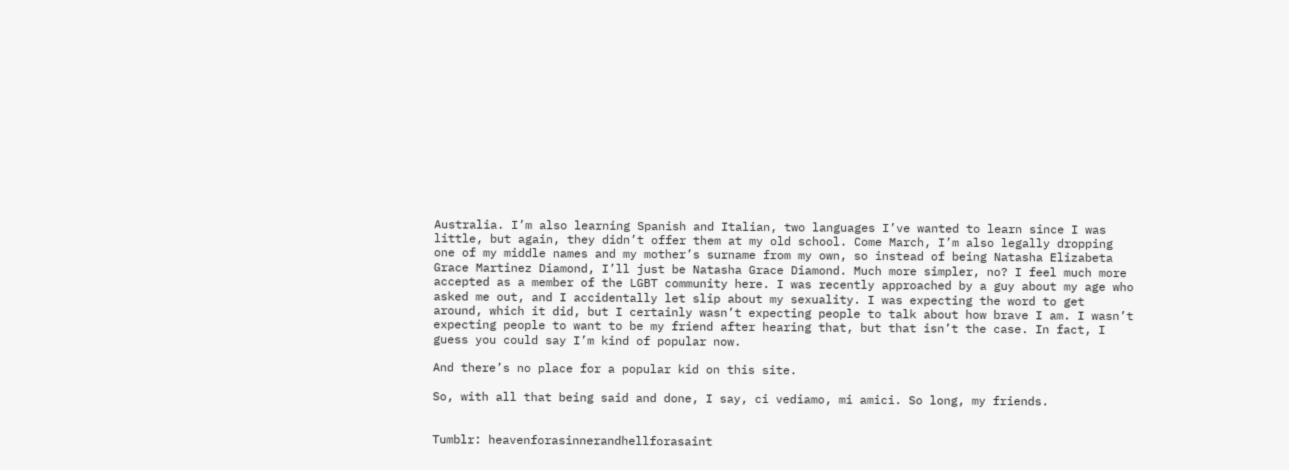Australia. I’m also learning Spanish and Italian, two languages I’ve wanted to learn since I was little, but again, they didn’t offer them at my old school. Come March, I’m also legally dropping one of my middle names and my mother’s surname from my own, so instead of being Natasha Elizabeta Grace Martinez Diamond, I’ll just be Natasha Grace Diamond. Much more simpler, no? I feel much more accepted as a member of the LGBT community here. I was recently approached by a guy about my age who asked me out, and I accidentally let slip about my sexuality. I was expecting the word to get around, which it did, but I certainly wasn’t expecting people to talk about how brave I am. I wasn’t expecting people to want to be my friend after hearing that, but that isn’t the case. In fact, I guess you could say I’m kind of popular now.

And there’s no place for a popular kid on this site.

So, with all that being said and done, I say, ci vediamo, mi amici. So long, my friends.


Tumblr: heavenforasinnerandhellforasaint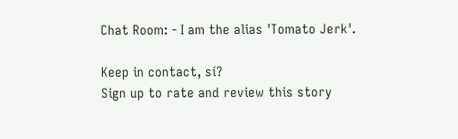Chat Room: - I am the alias 'Tomato Jerk'.

Keep in contact, sí?
Sign up to rate and review this story